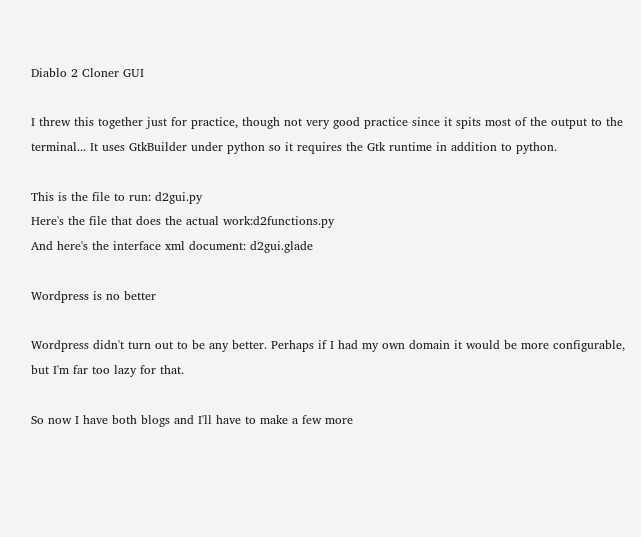Diablo 2 Cloner GUI

I threw this together just for practice, though not very good practice since it spits most of the output to the terminal... It uses GtkBuilder under python so it requires the Gtk runtime in addition to python.

This is the file to run: d2gui.py
Here's the file that does the actual work:d2functions.py
And here's the interface xml document: d2gui.glade

Wordpress is no better

Wordpress didn't turn out to be any better. Perhaps if I had my own domain it would be more configurable, but I'm far too lazy for that.

So now I have both blogs and I'll have to make a few more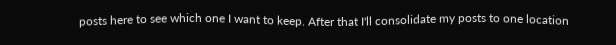posts here to see which one I want to keep. After that I'll consolidate my posts to one location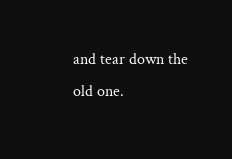and tear down the old one.